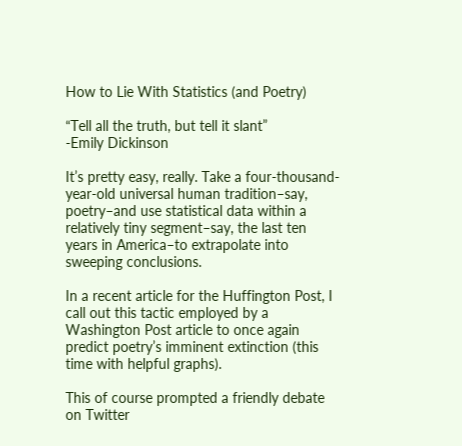How to Lie With Statistics (and Poetry)

“Tell all the truth, but tell it slant”
-Emily Dickinson

It’s pretty easy, really. Take a four-thousand-year-old universal human tradition–say, poetry–and use statistical data within a relatively tiny segment–say, the last ten years in America–to extrapolate into sweeping conclusions.

In a recent article for the Huffington Post, I call out this tactic employed by a Washington Post article to once again predict poetry’s imminent extinction (this time with helpful graphs).

This of course prompted a friendly debate on Twitter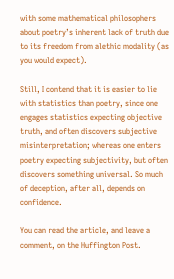with some mathematical philosophers about poetry’s inherent lack of truth due to its freedom from alethic modality (as you would expect).

Still, I contend that it is easier to lie with statistics than poetry, since one engages statistics expecting objective truth, and often discovers subjective misinterpretation; whereas one enters poetry expecting subjectivity, but often discovers something universal. So much of deception, after all, depends on confidence.

You can read the article, and leave a comment, on the Huffington Post.